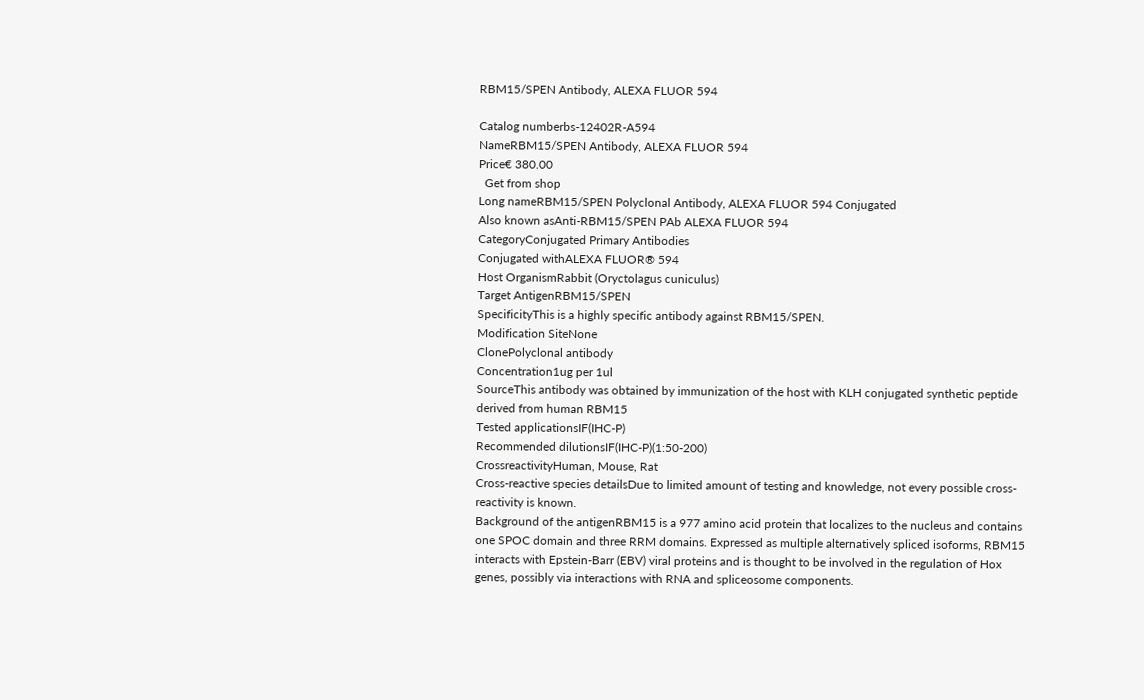RBM15/SPEN Antibody, ALEXA FLUOR 594

Catalog numberbs-12402R-A594
NameRBM15/SPEN Antibody, ALEXA FLUOR 594
Price€ 380.00
  Get from shop
Long nameRBM15/SPEN Polyclonal Antibody, ALEXA FLUOR 594 Conjugated
Also known asAnti-RBM15/SPEN PAb ALEXA FLUOR 594
CategoryConjugated Primary Antibodies
Conjugated withALEXA FLUOR® 594
Host OrganismRabbit (Oryctolagus cuniculus)
Target AntigenRBM15/SPEN
SpecificityThis is a highly specific antibody against RBM15/SPEN.
Modification SiteNone
ClonePolyclonal antibody
Concentration1ug per 1ul
SourceThis antibody was obtained by immunization of the host with KLH conjugated synthetic peptide derived from human RBM15
Tested applicationsIF(IHC-P)
Recommended dilutionsIF(IHC-P)(1:50-200)
CrossreactivityHuman, Mouse, Rat
Cross-reactive species detailsDue to limited amount of testing and knowledge, not every possible cross-reactivity is known.
Background of the antigenRBM15 is a 977 amino acid protein that localizes to the nucleus and contains one SPOC domain and three RRM domains. Expressed as multiple alternatively spliced isoforms, RBM15 interacts with Epstein-Barr (EBV) viral proteins and is thought to be involved in the regulation of Hox genes, possibly via interactions with RNA and spliceosome components.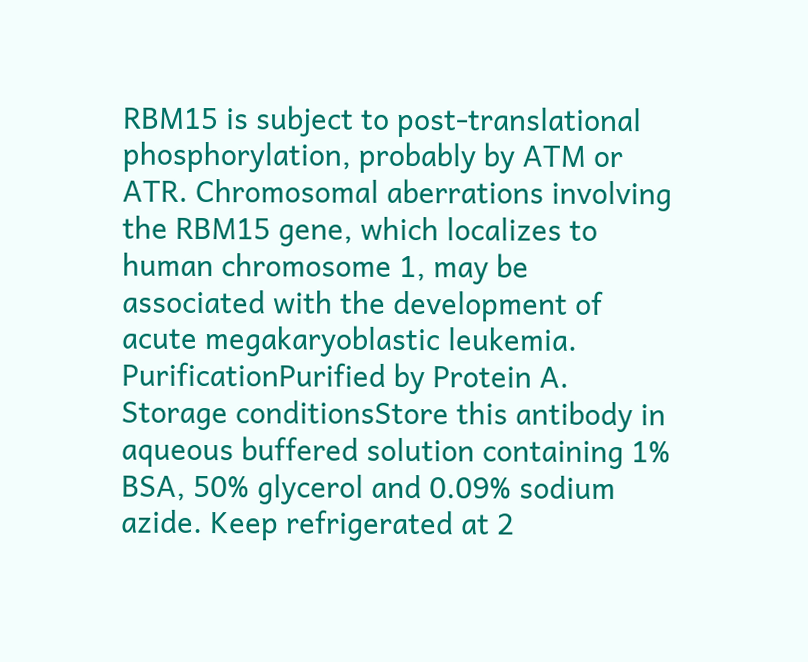RBM15 is subject to post-translational phosphorylation, probably by ATM or ATR. Chromosomal aberrations involving the RBM15 gene, which localizes to human chromosome 1, may be associated with the development of acute megakaryoblastic leukemia.
PurificationPurified by Protein A.
Storage conditionsStore this antibody in aqueous buffered solution containing 1% BSA, 50% glycerol and 0.09% sodium azide. Keep refrigerated at 2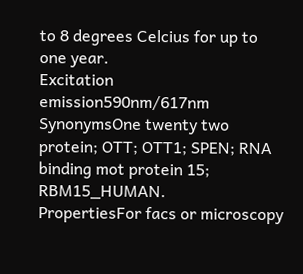to 8 degrees Celcius for up to one year.
Excitation emission590nm/617nm
SynonymsOne twenty two protein; OTT; OTT1; SPEN; RNA binding mot protein 15; RBM15_HUMAN.
PropertiesFor facs or microscopy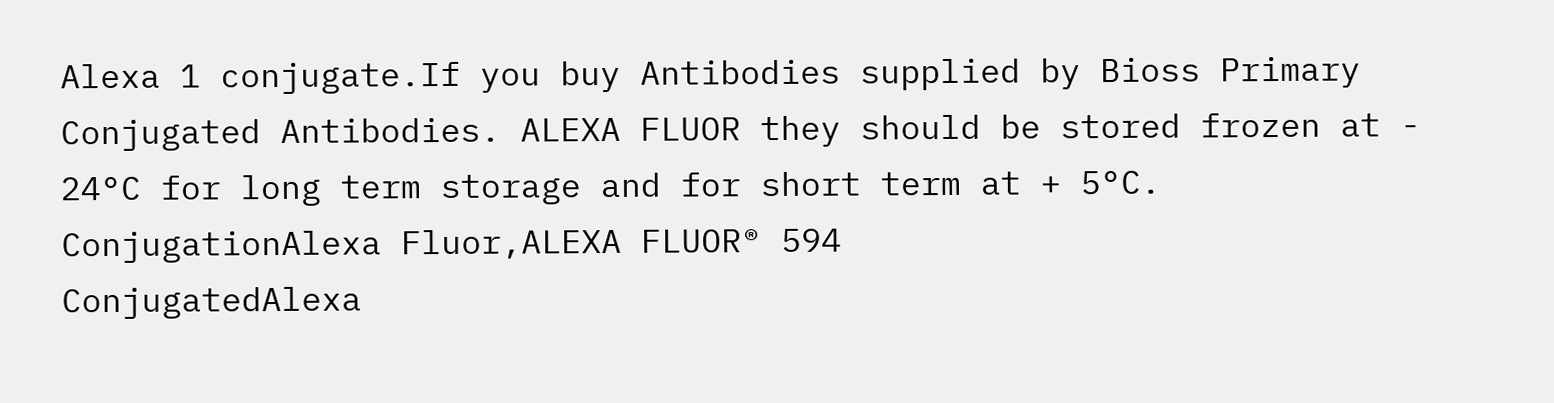Alexa 1 conjugate.If you buy Antibodies supplied by Bioss Primary Conjugated Antibodies. ALEXA FLUOR they should be stored frozen at - 24°C for long term storage and for short term at + 5°C.
ConjugationAlexa Fluor,ALEXA FLUOR® 594
ConjugatedAlexa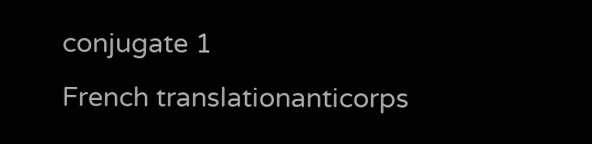conjugate 1
French translationanticorps